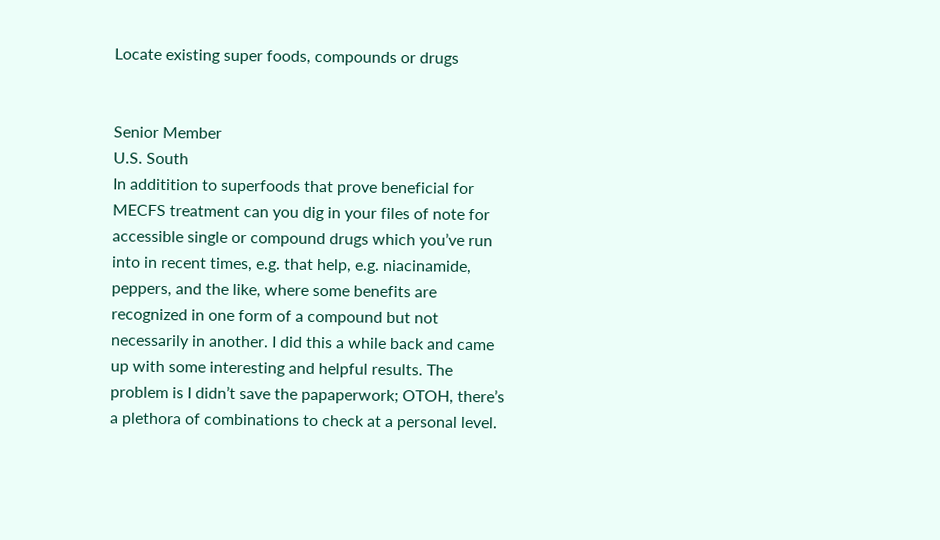Locate existing super foods, compounds or drugs


Senior Member
U.S. South
In additition to superfoods that prove beneficial for MECFS treatment can you dig in your files of note for accessible single or compound drugs which you’ve run into in recent times, e.g. that help, e.g. niacinamide, peppers, and the like, where some benefits are recognized in one form of a compound but not necessarily in another. I did this a while back and came up with some interesting and helpful results. The problem is I didn’t save the papaperwork; OTOH, there’s a plethora of combinations to check at a personal level.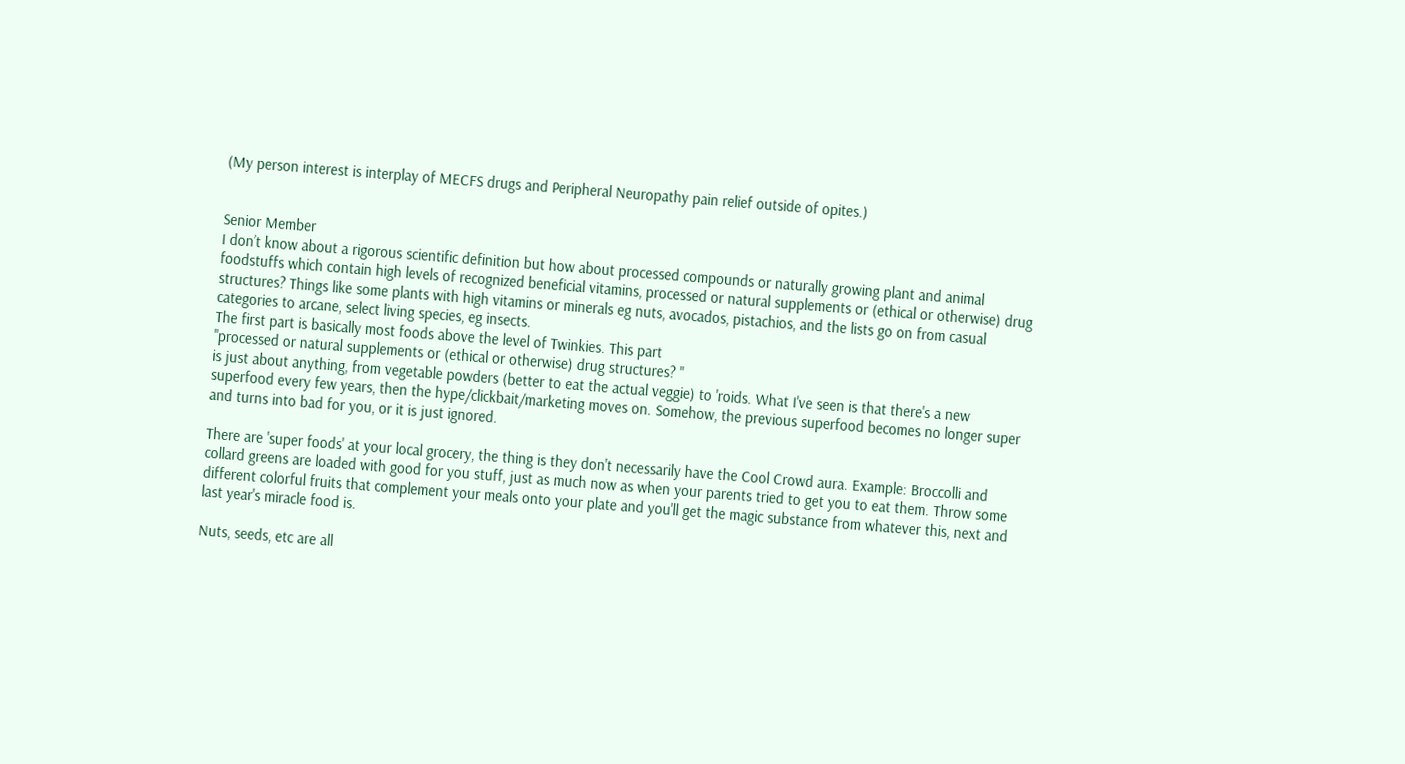(My person interest is interplay of MECFS drugs and Peripheral Neuropathy pain relief outside of opites.)


Senior Member
I don’t know about a rigorous scientific definition but how about processed compounds or naturally growing plant and animal foodstuffs which contain high levels of recognized beneficial vitamins, processed or natural supplements or (ethical or otherwise) drug structures? Things like some plants with high vitamins or minerals eg nuts, avocados, pistachios, and the lists go on from casual categories to arcane, select living species, eg insects.
The first part is basically most foods above the level of Twinkies. This part
"processed or natural supplements or (ethical or otherwise) drug structures? "
is just about anything, from vegetable powders (better to eat the actual veggie) to 'roids. What I've seen is that there's a new superfood every few years, then the hype/clickbait/marketing moves on. Somehow, the previous superfood becomes no longer super and turns into bad for you, or it is just ignored.

There are 'super foods' at your local grocery, the thing is they don't necessarily have the Cool Crowd aura. Example: Broccolli and collard greens are loaded with good for you stuff, just as much now as when your parents tried to get you to eat them. Throw some different colorful fruits that complement your meals onto your plate and you'll get the magic substance from whatever this, next and last year's miracle food is.

Nuts, seeds, etc are all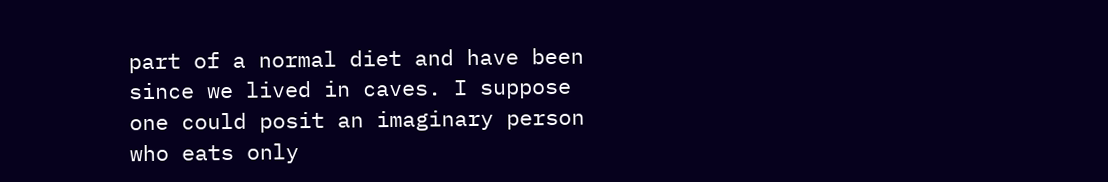part of a normal diet and have been since we lived in caves. I suppose one could posit an imaginary person who eats only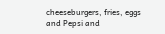cheeseburgers, fries, eggs and Pepsi and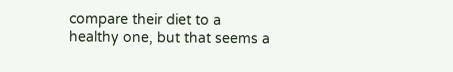compare their diet to a healthy one, but that seems a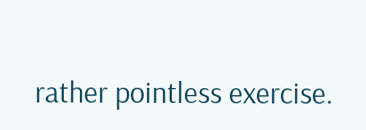rather pointless exercise.